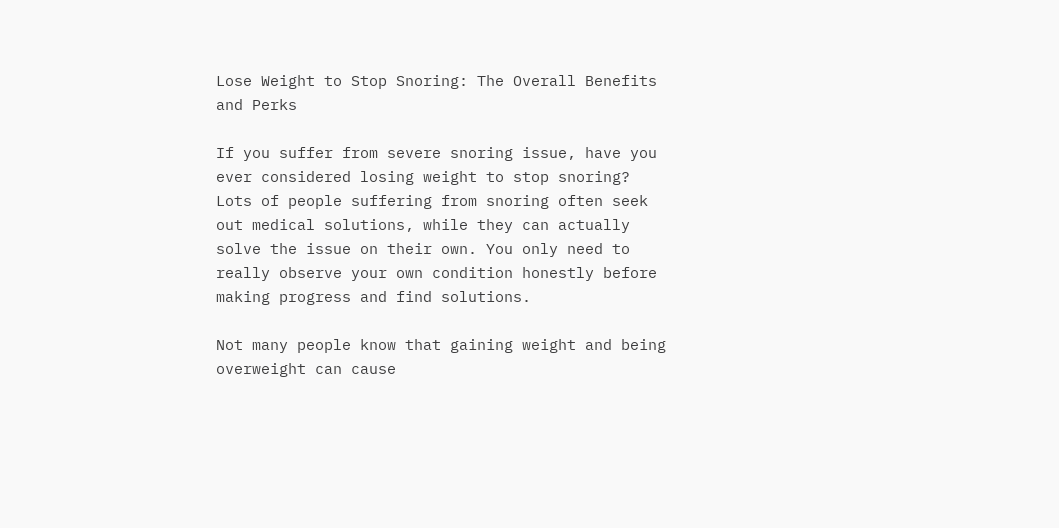Lose Weight to Stop Snoring: The Overall Benefits and Perks

If you suffer from severe snoring issue, have you ever considered losing weight to stop snoring? Lots of people suffering from snoring often seek out medical solutions, while they can actually solve the issue on their own. You only need to really observe your own condition honestly before making progress and find solutions.

Not many people know that gaining weight and being overweight can cause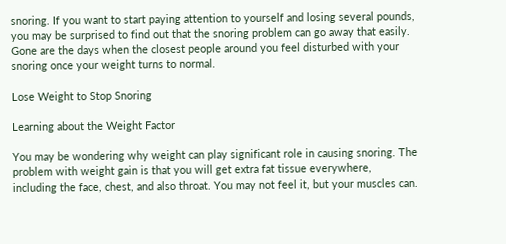snoring. If you want to start paying attention to yourself and losing several pounds, you may be surprised to find out that the snoring problem can go away that easily. Gone are the days when the closest people around you feel disturbed with your snoring once your weight turns to normal.

Lose Weight to Stop Snoring

Learning about the Weight Factor

You may be wondering why weight can play significant role in causing snoring. The problem with weight gain is that you will get extra fat tissue everywhere, including the face, chest, and also throat. You may not feel it, but your muscles can.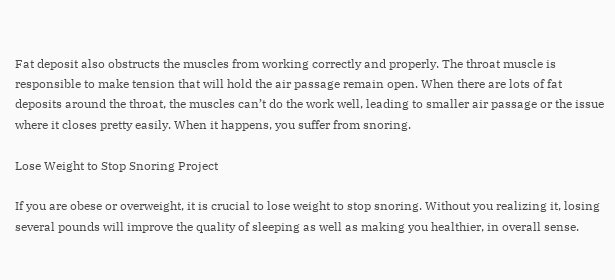Fat deposit also obstructs the muscles from working correctly and properly. The throat muscle is responsible to make tension that will hold the air passage remain open. When there are lots of fat deposits around the throat, the muscles can’t do the work well, leading to smaller air passage or the issue where it closes pretty easily. When it happens, you suffer from snoring.

Lose Weight to Stop Snoring Project

If you are obese or overweight, it is crucial to lose weight to stop snoring. Without you realizing it, losing several pounds will improve the quality of sleeping as well as making you healthier, in overall sense.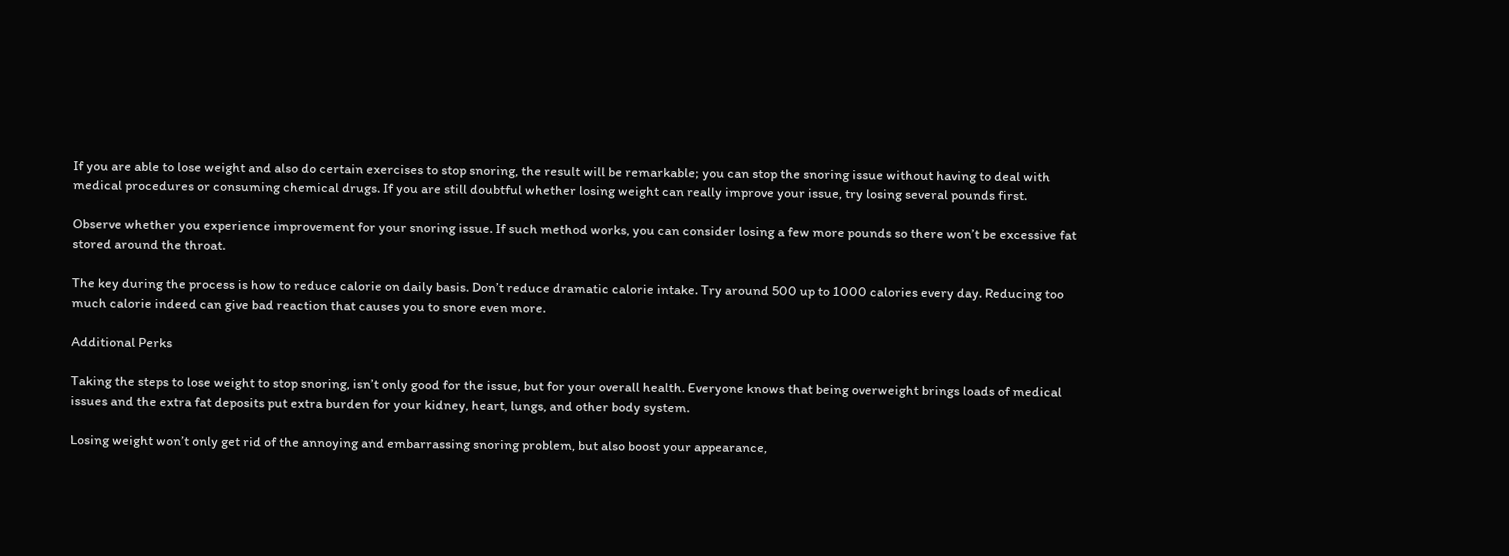If you are able to lose weight and also do certain exercises to stop snoring, the result will be remarkable; you can stop the snoring issue without having to deal with medical procedures or consuming chemical drugs. If you are still doubtful whether losing weight can really improve your issue, try losing several pounds first.

Observe whether you experience improvement for your snoring issue. If such method works, you can consider losing a few more pounds so there won’t be excessive fat stored around the throat.

The key during the process is how to reduce calorie on daily basis. Don’t reduce dramatic calorie intake. Try around 500 up to 1000 calories every day. Reducing too much calorie indeed can give bad reaction that causes you to snore even more.

Additional Perks

Taking the steps to lose weight to stop snoring, isn’t only good for the issue, but for your overall health. Everyone knows that being overweight brings loads of medical issues and the extra fat deposits put extra burden for your kidney, heart, lungs, and other body system.

Losing weight won’t only get rid of the annoying and embarrassing snoring problem, but also boost your appearance,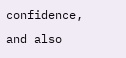confidence, and also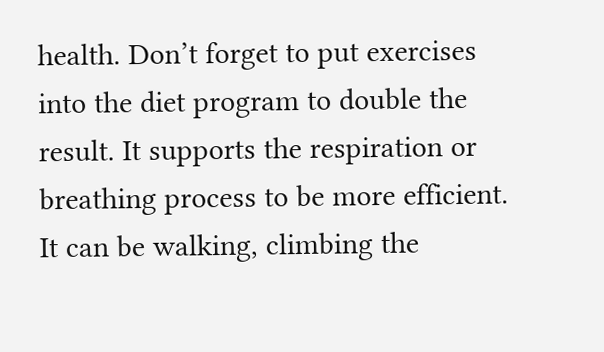health. Don’t forget to put exercises into the diet program to double the result. It supports the respiration or breathing process to be more efficient. It can be walking, climbing the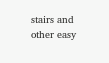stairs and other easy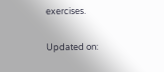exercises.

Updated on: